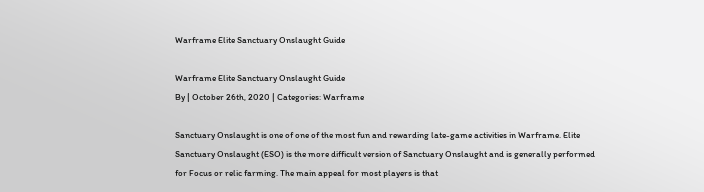Warframe Elite Sanctuary Onslaught Guide

Warframe Elite Sanctuary Onslaught Guide
By | October 26th, 2020 | Categories: Warframe

Sanctuary Onslaught is one of one of the most fun and rewarding late-game activities in Warframe. Elite Sanctuary Onslaught (ESO) is the more difficult version of Sanctuary Onslaught and is generally performed for Focus or relic farming. The main appeal for most players is that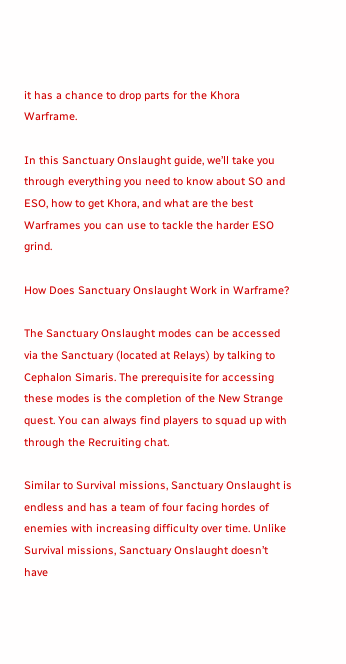it has a chance to drop parts for the Khora Warframe.

In this Sanctuary Onslaught guide, we’ll take you through everything you need to know about SO and ESO, how to get Khora, and what are the best Warframes you can use to tackle the harder ESO grind.

How Does Sanctuary Onslaught Work in Warframe?

The Sanctuary Onslaught modes can be accessed via the Sanctuary (located at Relays) by talking to Cephalon Simaris. The prerequisite for accessing these modes is the completion of the New Strange quest. You can always find players to squad up with through the Recruiting chat.

Similar to Survival missions, Sanctuary Onslaught is endless and has a team of four facing hordes of enemies with increasing difficulty over time. Unlike Survival missions, Sanctuary Onslaught doesn’t have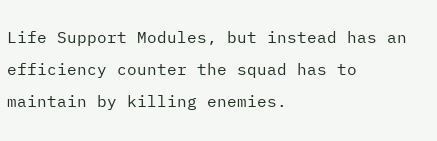Life Support Modules, but instead has an efficiency counter the squad has to maintain by killing enemies.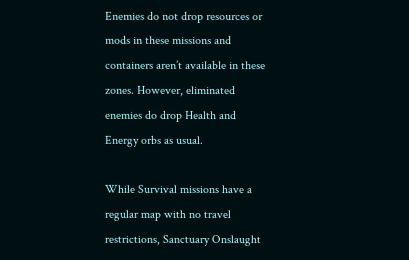Enemies do not drop resources or mods in these missions and containers aren’t available in these zones. However, eliminated enemies do drop Health and Energy orbs as usual.

While Survival missions have a regular map with no travel restrictions, Sanctuary Onslaught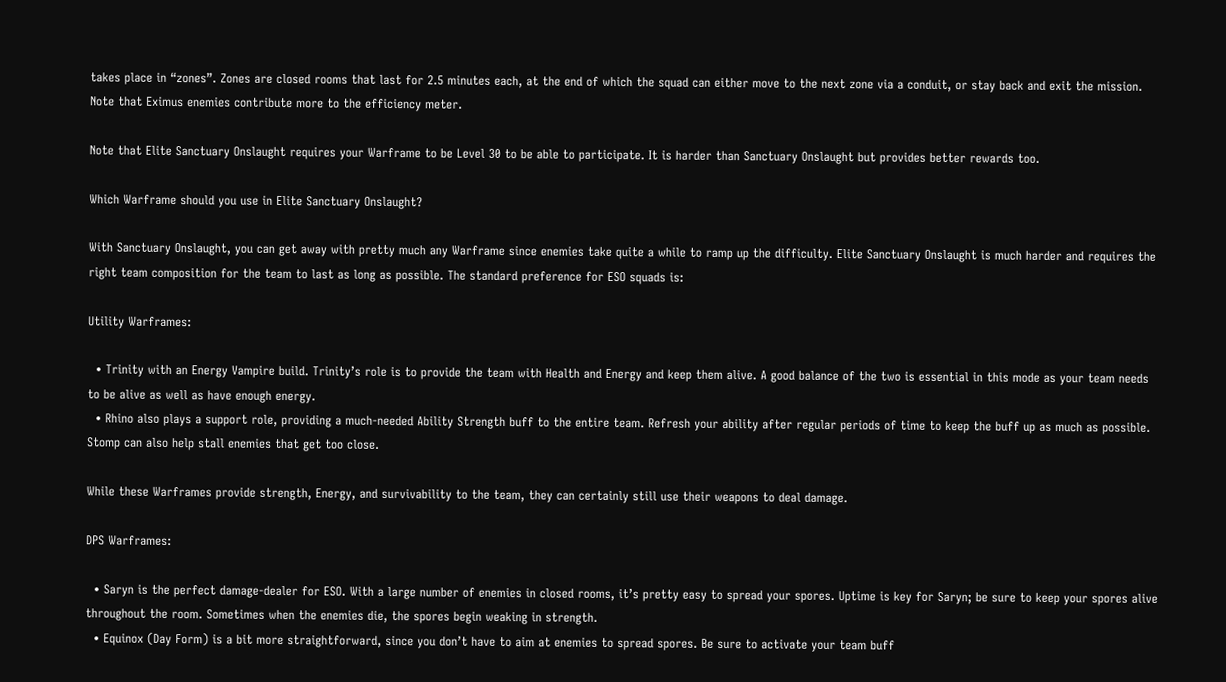takes place in “zones”. Zones are closed rooms that last for 2.5 minutes each, at the end of which the squad can either move to the next zone via a conduit, or stay back and exit the mission. Note that Eximus enemies contribute more to the efficiency meter.

Note that Elite Sanctuary Onslaught requires your Warframe to be Level 30 to be able to participate. It is harder than Sanctuary Onslaught but provides better rewards too.

Which Warframe should you use in Elite Sanctuary Onslaught?

With Sanctuary Onslaught, you can get away with pretty much any Warframe since enemies take quite a while to ramp up the difficulty. Elite Sanctuary Onslaught is much harder and requires the right team composition for the team to last as long as possible. The standard preference for ESO squads is:

Utility Warframes:

  • Trinity with an Energy Vampire build. Trinity’s role is to provide the team with Health and Energy and keep them alive. A good balance of the two is essential in this mode as your team needs to be alive as well as have enough energy.
  • Rhino also plays a support role, providing a much-needed Ability Strength buff to the entire team. Refresh your ability after regular periods of time to keep the buff up as much as possible. Stomp can also help stall enemies that get too close.

While these Warframes provide strength, Energy, and survivability to the team, they can certainly still use their weapons to deal damage.

DPS Warframes:

  • Saryn is the perfect damage-dealer for ESO. With a large number of enemies in closed rooms, it’s pretty easy to spread your spores. Uptime is key for Saryn; be sure to keep your spores alive throughout the room. Sometimes when the enemies die, the spores begin weaking in strength.
  • Equinox (Day Form) is a bit more straightforward, since you don’t have to aim at enemies to spread spores. Be sure to activate your team buff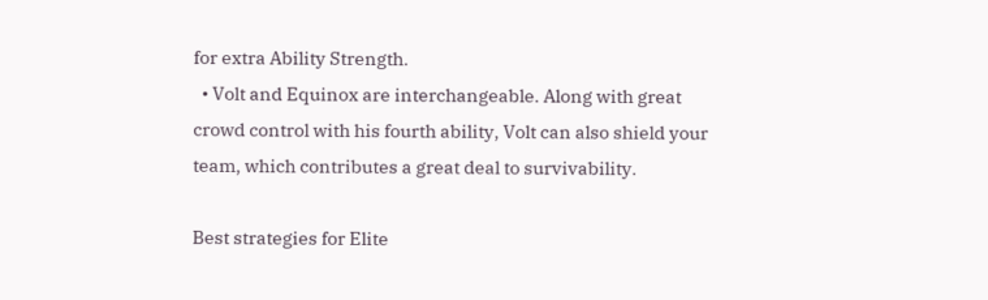for extra Ability Strength.
  • Volt and Equinox are interchangeable. Along with great crowd control with his fourth ability, Volt can also shield your team, which contributes a great deal to survivability.

Best strategies for Elite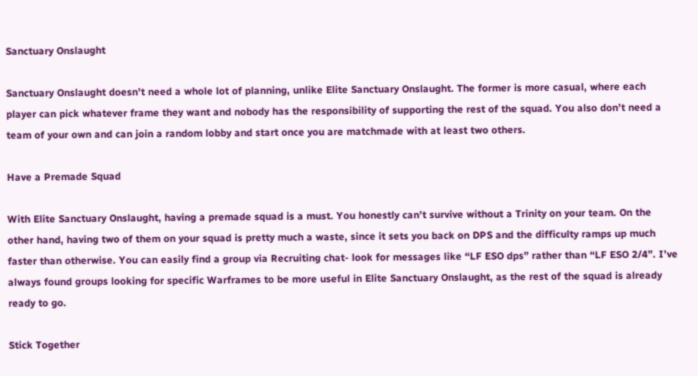Sanctuary Onslaught

Sanctuary Onslaught doesn’t need a whole lot of planning, unlike Elite Sanctuary Onslaught. The former is more casual, where each player can pick whatever frame they want and nobody has the responsibility of supporting the rest of the squad. You also don’t need a team of your own and can join a random lobby and start once you are matchmade with at least two others.

Have a Premade Squad

With Elite Sanctuary Onslaught, having a premade squad is a must. You honestly can’t survive without a Trinity on your team. On the other hand, having two of them on your squad is pretty much a waste, since it sets you back on DPS and the difficulty ramps up much faster than otherwise. You can easily find a group via Recruiting chat- look for messages like “LF ESO dps” rather than “LF ESO 2/4”. I’ve always found groups looking for specific Warframes to be more useful in Elite Sanctuary Onslaught, as the rest of the squad is already ready to go.

Stick Together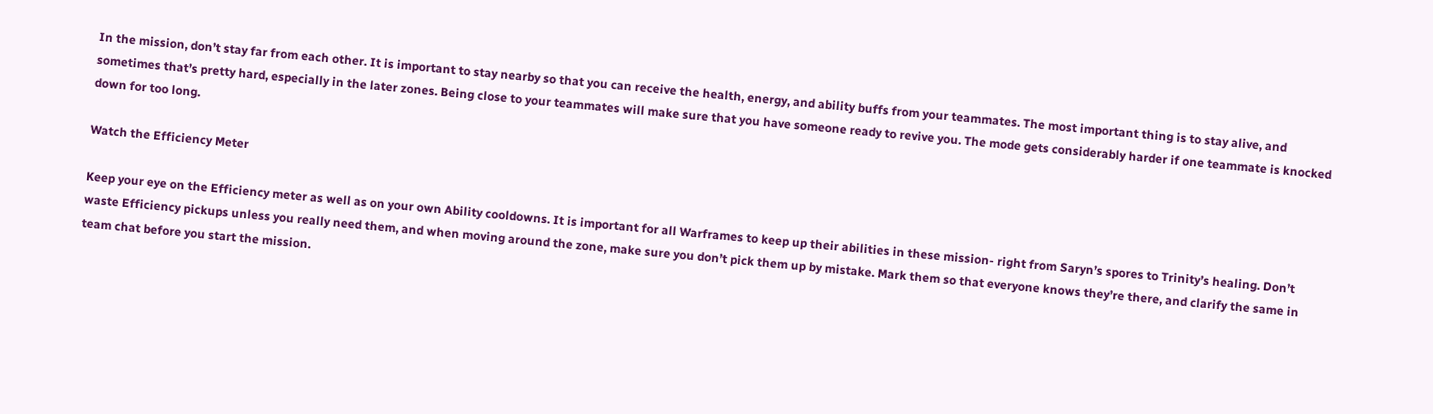In the mission, don’t stay far from each other. It is important to stay nearby so that you can receive the health, energy, and ability buffs from your teammates. The most important thing is to stay alive, and sometimes that’s pretty hard, especially in the later zones. Being close to your teammates will make sure that you have someone ready to revive you. The mode gets considerably harder if one teammate is knocked down for too long.

Watch the Efficiency Meter

Keep your eye on the Efficiency meter as well as on your own Ability cooldowns. It is important for all Warframes to keep up their abilities in these mission- right from Saryn’s spores to Trinity’s healing. Don’t waste Efficiency pickups unless you really need them, and when moving around the zone, make sure you don’t pick them up by mistake. Mark them so that everyone knows they’re there, and clarify the same in team chat before you start the mission.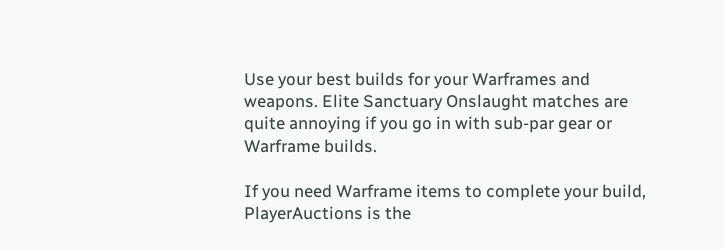Use your best builds for your Warframes and weapons. Elite Sanctuary Onslaught matches are quite annoying if you go in with sub-par gear or Warframe builds.

If you need Warframe items to complete your build, PlayerAuctions is the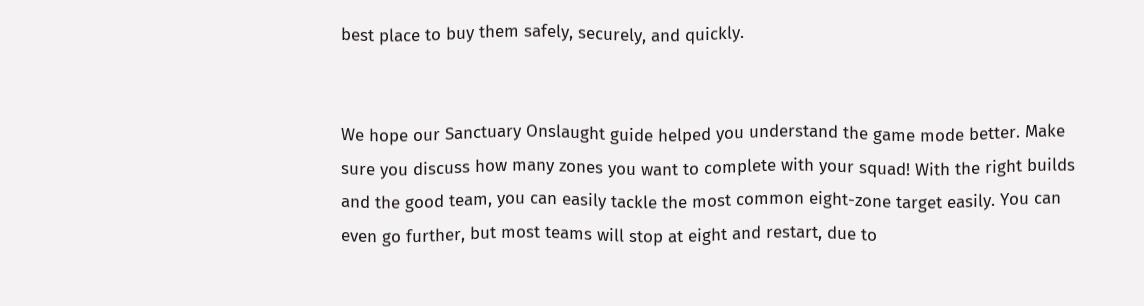best place to buy them safely, securely, and quickly.


We hope our Sanctuary Onslaught guide helped you understand the game mode better. Make sure you discuss how many zones you want to complete with your squad! With the right builds and the good team, you can easily tackle the most common eight-zone target easily. You can even go further, but most teams will stop at eight and restart, due to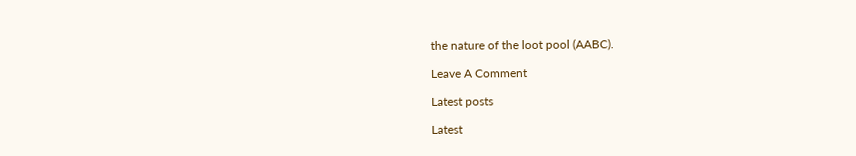the nature of the loot pool (AABC).

Leave A Comment

Latest posts

Latest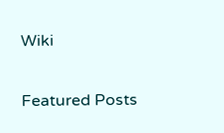Wiki

Featured Posts